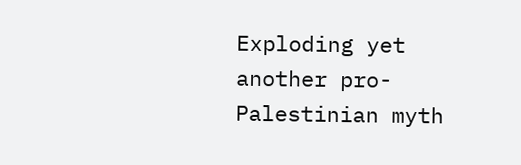Exploding yet another pro-Palestinian myth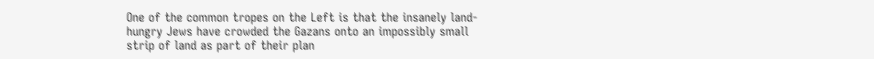One of the common tropes on the Left is that the insanely land-hungry Jews have crowded the Gazans onto an impossibly small strip of land as part of their plan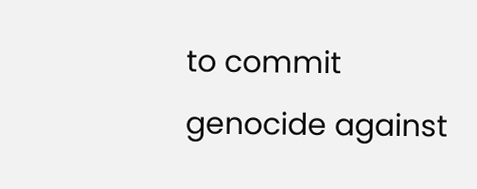to commit genocide against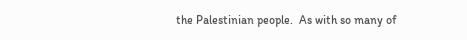the Palestinian people.  As with so many of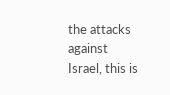the attacks against Israel, this is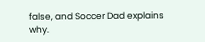false, and Soccer Dad explains why.